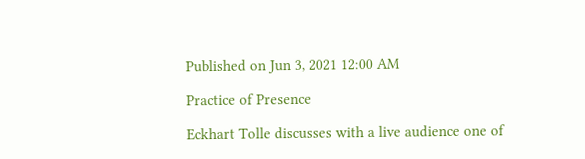Published on Jun 3, 2021 12:00 AM

Practice of Presence

Eckhart Tolle discusses with a live audience one of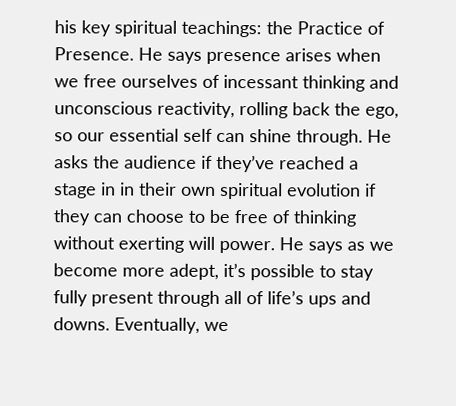his key spiritual teachings: the Practice of Presence. He says presence arises when we free ourselves of incessant thinking and unconscious reactivity, rolling back the ego, so our essential self can shine through. He asks the audience if they’ve reached a stage in in their own spiritual evolution if they can choose to be free of thinking without exerting will power. He says as we become more adept, it’s possible to stay fully present through all of life’s ups and downs. Eventually, we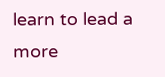learn to lead a more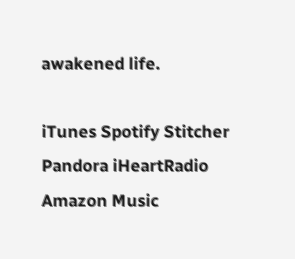awakened life.

iTunes Spotify Stitcher Pandora iHeartRadio Amazon Music